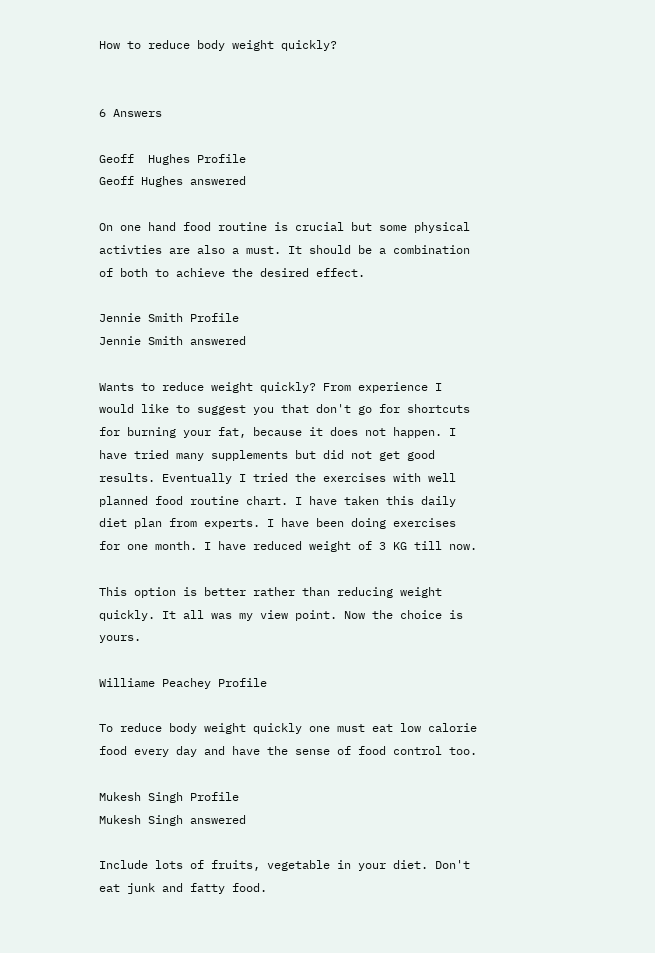How to reduce body weight quickly?


6 Answers

Geoff  Hughes Profile
Geoff Hughes answered

On one hand food routine is crucial but some physical activties are also a must. It should be a combination of both to achieve the desired effect.

Jennie Smith Profile
Jennie Smith answered

Wants to reduce weight quickly? From experience I would like to suggest you that don't go for shortcuts for burning your fat, because it does not happen. I have tried many supplements but did not get good results. Eventually I tried the exercises with well planned food routine chart. I have taken this daily diet plan from experts. I have been doing exercises for one month. I have reduced weight of 3 KG till now.

This option is better rather than reducing weight quickly. It all was my view point. Now the choice is yours.

Williame Peachey Profile

To reduce body weight quickly one must eat low calorie food every day and have the sense of food control too.

Mukesh Singh Profile
Mukesh Singh answered

Include lots of fruits, vegetable in your diet. Don't eat junk and fatty food.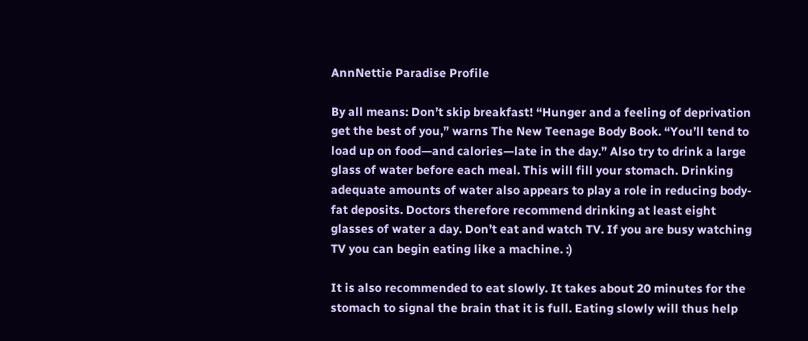AnnNettie Paradise Profile

By all means: Don’t skip breakfast! “Hunger and a feeling of deprivation get the best of you,” warns The New Teenage Body Book. “You’ll tend to load up on food—and calories—late in the day.” Also try to drink a large glass of water before each meal. This will fill your stomach. Drinking adequate amounts of water also appears to play a role in reducing body-fat deposits. Doctors therefore recommend drinking at least eight glasses of water a day. Don’t eat and watch TV. If you are busy watching TV you can begin eating like a machine. :)

It is also recommended to eat slowly. It takes about 20 minutes for the stomach to signal the brain that it is full. Eating slowly will thus help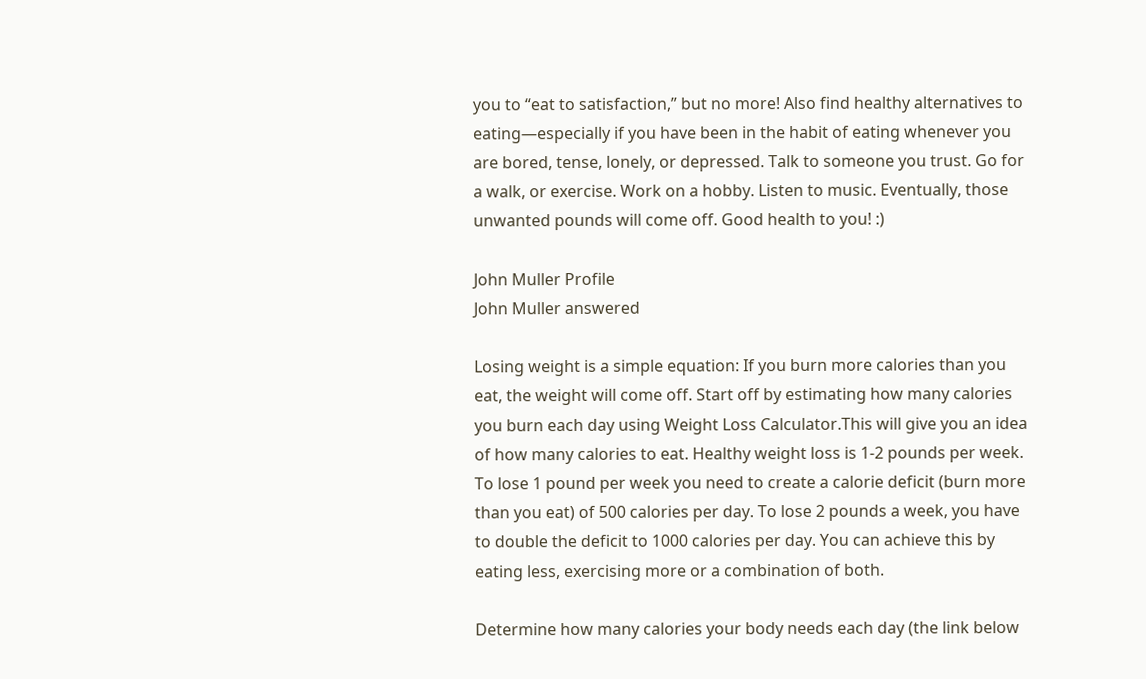you to “eat to satisfaction,” but no more! Also find healthy alternatives to eating—especially if you have been in the habit of eating whenever you are bored, tense, lonely, or depressed. Talk to someone you trust. Go for a walk, or exercise. Work on a hobby. Listen to music. Eventually, those unwanted pounds will come off. Good health to you! :)

John Muller Profile
John Muller answered

Losing weight is a simple equation: If you burn more calories than you eat, the weight will come off. Start off by estimating how many calories you burn each day using Weight Loss Calculator.This will give you an idea of how many calories to eat. Healthy weight loss is 1-2 pounds per week. To lose 1 pound per week you need to create a calorie deficit (burn more than you eat) of 500 calories per day. To lose 2 pounds a week, you have to double the deficit to 1000 calories per day. You can achieve this by eating less, exercising more or a combination of both.

Determine how many calories your body needs each day (the link below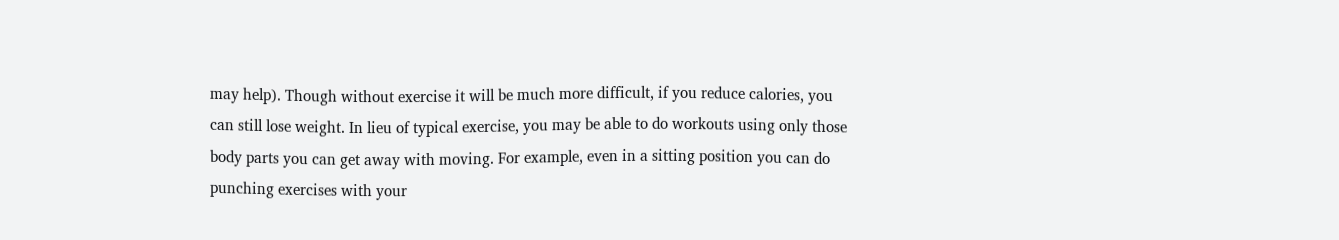may help). Though without exercise it will be much more difficult, if you reduce calories, you can still lose weight. In lieu of typical exercise, you may be able to do workouts using only those body parts you can get away with moving. For example, even in a sitting position you can do punching exercises with your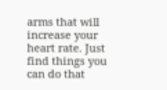arms that will increase your heart rate. Just find things you can do that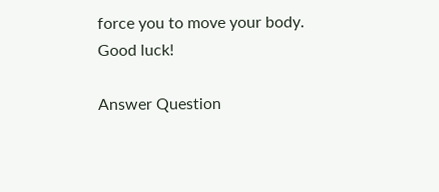force you to move your body.
Good luck!

Answer Question